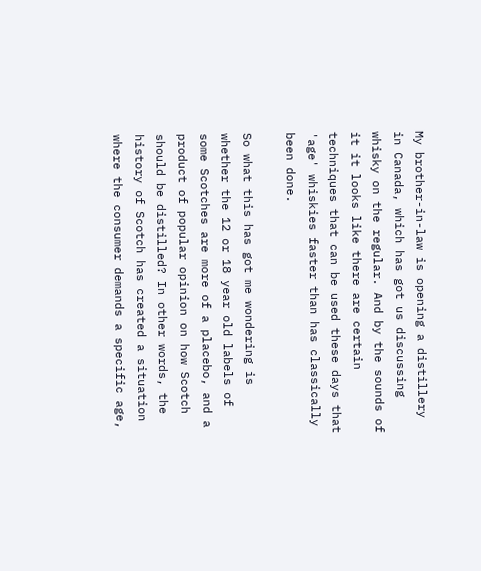My brother-in-law is opening a distillery in Canada, which has got us discussing whisky on the regular. And by the sounds of it it looks like there are certain techniques that can be used these days that 'age' whiskies faster than has classically been done.

So what this has got me wondering is whether the 12 or 18 year old labels of some Scotches are more of a placebo, and a product of popular opinion on how Scotch should be distilled? In other words, the history of Scotch has created a situation where the consumer demands a specific age,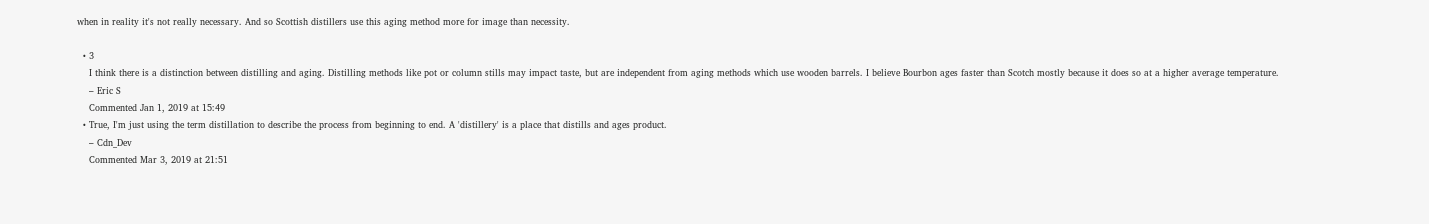when in reality it's not really necessary. And so Scottish distillers use this aging method more for image than necessity.

  • 3
    I think there is a distinction between distilling and aging. Distilling methods like pot or column stills may impact taste, but are independent from aging methods which use wooden barrels. I believe Bourbon ages faster than Scotch mostly because it does so at a higher average temperature.
    – Eric S
    Commented Jan 1, 2019 at 15:49
  • True, I'm just using the term distillation to describe the process from beginning to end. A 'distillery' is a place that distills and ages product.
    – Cdn_Dev
    Commented Mar 3, 2019 at 21:51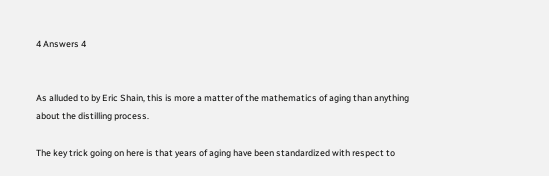4 Answers 4


As alluded to by Eric Shain, this is more a matter of the mathematics of aging than anything about the distilling process.

The key trick going on here is that years of aging have been standardized with respect to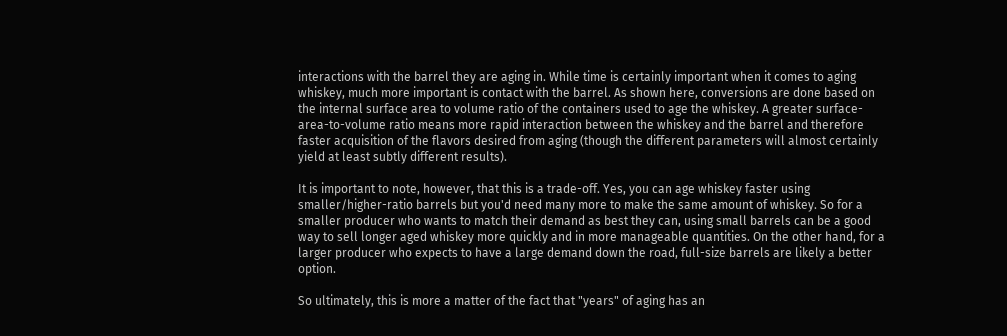interactions with the barrel they are aging in. While time is certainly important when it comes to aging whiskey, much more important is contact with the barrel. As shown here, conversions are done based on the internal surface area to volume ratio of the containers used to age the whiskey. A greater surface-area-to-volume ratio means more rapid interaction between the whiskey and the barrel and therefore faster acquisition of the flavors desired from aging (though the different parameters will almost certainly yield at least subtly different results).

It is important to note, however, that this is a trade-off. Yes, you can age whiskey faster using smaller/higher-ratio barrels but you'd need many more to make the same amount of whiskey. So for a smaller producer who wants to match their demand as best they can, using small barrels can be a good way to sell longer aged whiskey more quickly and in more manageable quantities. On the other hand, for a larger producer who expects to have a large demand down the road, full-size barrels are likely a better option.

So ultimately, this is more a matter of the fact that "years" of aging has an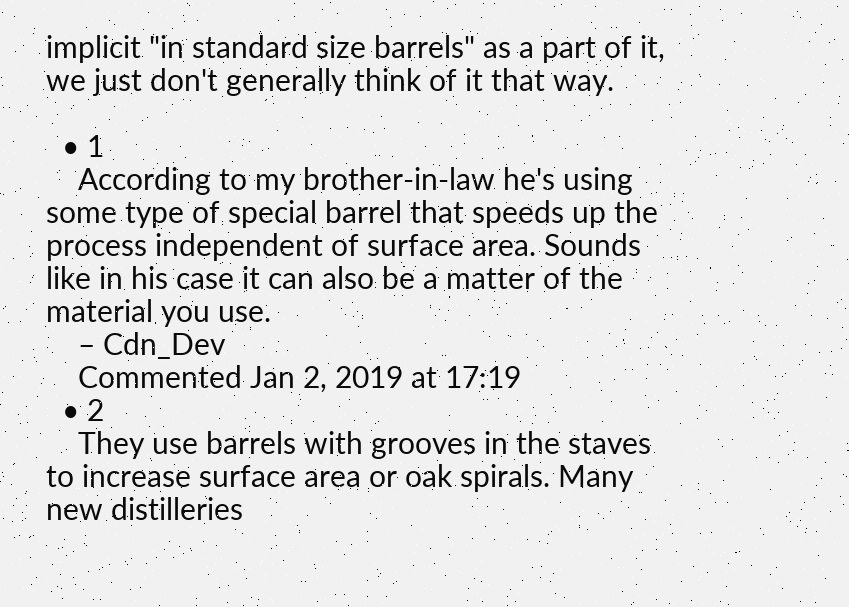implicit "in standard size barrels" as a part of it, we just don't generally think of it that way.

  • 1
    According to my brother-in-law he's using some type of special barrel that speeds up the process independent of surface area. Sounds like in his case it can also be a matter of the material you use.
    – Cdn_Dev
    Commented Jan 2, 2019 at 17:19
  • 2
    They use barrels with grooves in the staves to increase surface area or oak spirals. Many new distilleries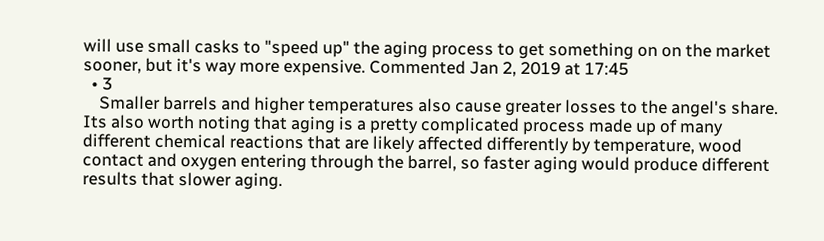will use small casks to "speed up" the aging process to get something on on the market sooner, but it's way more expensive. Commented Jan 2, 2019 at 17:45
  • 3
    Smaller barrels and higher temperatures also cause greater losses to the angel's share. Its also worth noting that aging is a pretty complicated process made up of many different chemical reactions that are likely affected differently by temperature, wood contact and oxygen entering through the barrel, so faster aging would produce different results that slower aging.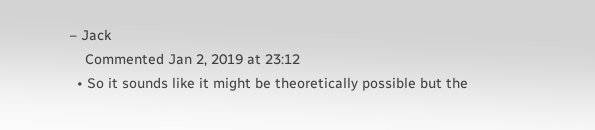– Jack
    Commented Jan 2, 2019 at 23:12
  • So it sounds like it might be theoretically possible but the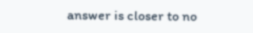answer is closer to no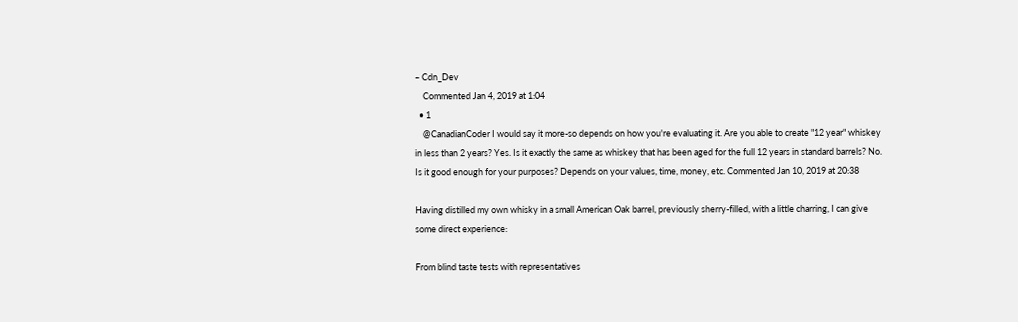– Cdn_Dev
    Commented Jan 4, 2019 at 1:04
  • 1
    @CanadianCoder I would say it more-so depends on how you're evaluating it. Are you able to create "12 year" whiskey in less than 2 years? Yes. Is it exactly the same as whiskey that has been aged for the full 12 years in standard barrels? No. Is it good enough for your purposes? Depends on your values, time, money, etc. Commented Jan 10, 2019 at 20:38

Having distilled my own whisky in a small American Oak barrel, previously sherry-filled, with a little charring, I can give some direct experience:

From blind taste tests with representatives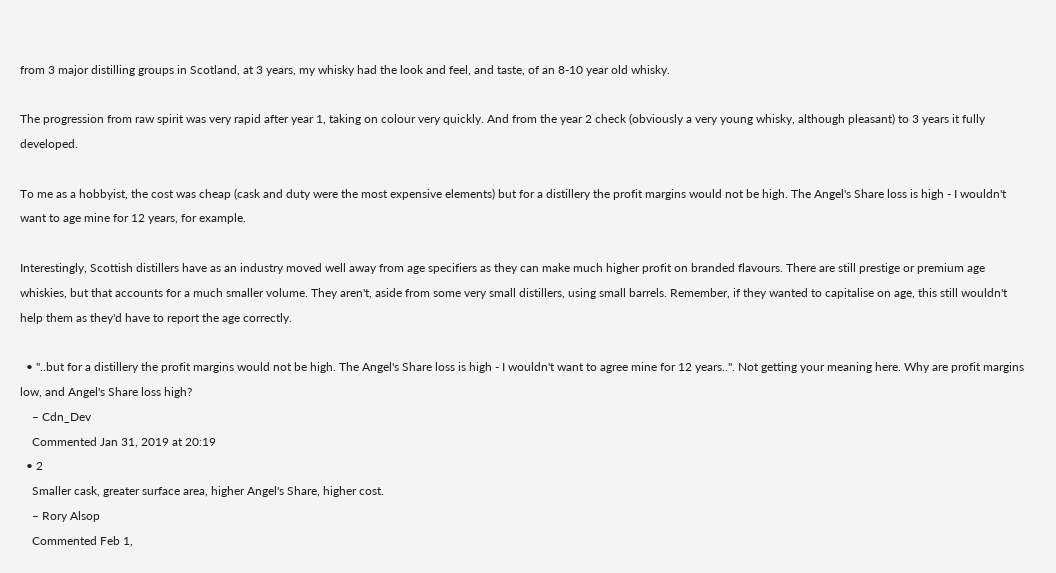from 3 major distilling groups in Scotland, at 3 years, my whisky had the look and feel, and taste, of an 8-10 year old whisky.

The progression from raw spirit was very rapid after year 1, taking on colour very quickly. And from the year 2 check (obviously a very young whisky, although pleasant) to 3 years it fully developed.

To me as a hobbyist, the cost was cheap (cask and duty were the most expensive elements) but for a distillery the profit margins would not be high. The Angel's Share loss is high - I wouldn't want to age mine for 12 years, for example.

Interestingly, Scottish distillers have as an industry moved well away from age specifiers as they can make much higher profit on branded flavours. There are still prestige or premium age whiskies, but that accounts for a much smaller volume. They aren't, aside from some very small distillers, using small barrels. Remember, if they wanted to capitalise on age, this still wouldn't help them as they'd have to report the age correctly.

  • "..but for a distillery the profit margins would not be high. The Angel's Share loss is high - I wouldn't want to agree mine for 12 years..". Not getting your meaning here. Why are profit margins low, and Angel's Share loss high?
    – Cdn_Dev
    Commented Jan 31, 2019 at 20:19
  • 2
    Smaller cask, greater surface area, higher Angel's Share, higher cost.
    – Rory Alsop
    Commented Feb 1,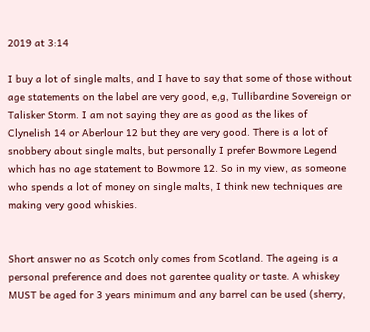2019 at 3:14

I buy a lot of single malts, and I have to say that some of those without age statements on the label are very good, e,g, Tullibardine Sovereign or Talisker Storm. I am not saying they are as good as the likes of Clynelish 14 or Aberlour 12 but they are very good. There is a lot of snobbery about single malts, but personally I prefer Bowmore Legend which has no age statement to Bowmore 12. So in my view, as someone who spends a lot of money on single malts, I think new techniques are making very good whiskies.


Short answer no as Scotch only comes from Scotland. The ageing is a personal preference and does not garentee quality or taste. A whiskey MUST be aged for 3 years minimum and any barrel can be used (sherry,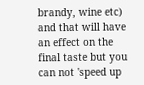brandy, wine etc) and that will have an effect on the final taste but you can not 'speed up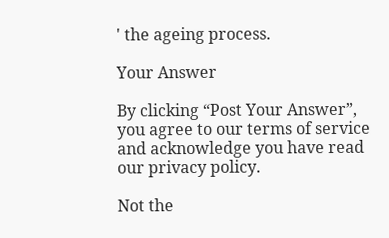' the ageing process.

Your Answer

By clicking “Post Your Answer”, you agree to our terms of service and acknowledge you have read our privacy policy.

Not the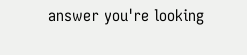answer you're looking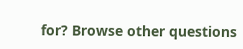for? Browse other questions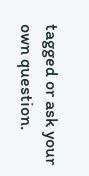tagged or ask your own question.